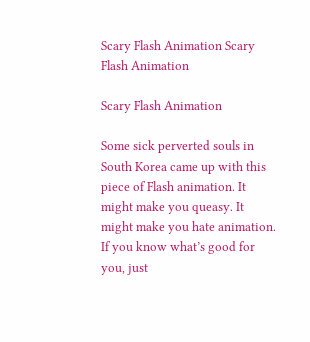Scary Flash Animation Scary Flash Animation

Scary Flash Animation

Some sick perverted souls in South Korea came up with this piece of Flash animation. It might make you queasy. It might make you hate animation. If you know what’s good for you, just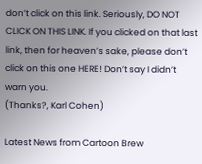don’t click on this link. Seriously, DO NOT CLICK ON THIS LINK. If you clicked on that last link, then for heaven’s sake, please don’t click on this one HERE! Don’t say I didn’t warn you.
(Thanks?, Karl Cohen)

Latest News from Cartoon Brew